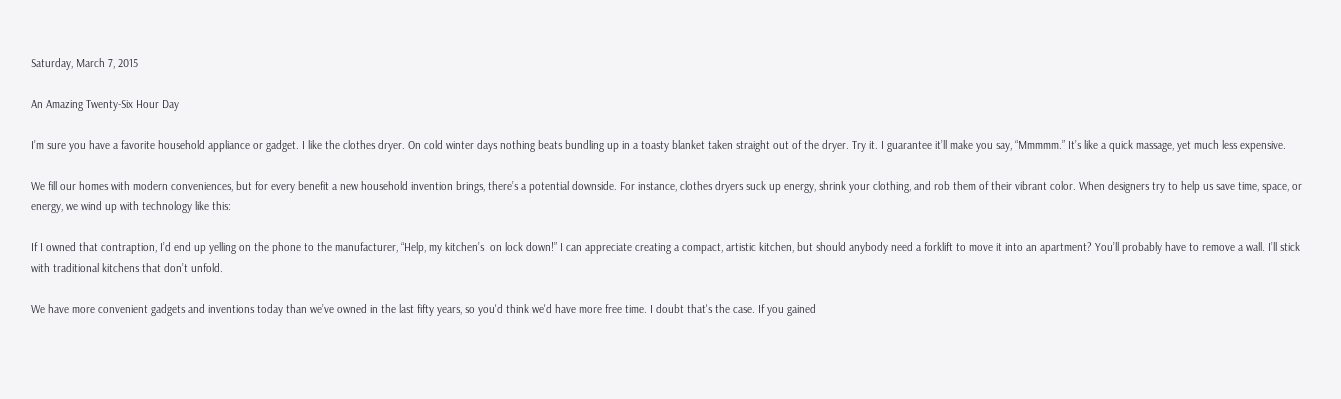Saturday, March 7, 2015

An Amazing Twenty-Six Hour Day

I’m sure you have a favorite household appliance or gadget. I like the clothes dryer. On cold winter days nothing beats bundling up in a toasty blanket taken straight out of the dryer. Try it. I guarantee it’ll make you say, “Mmmmm.” It’s like a quick massage, yet much less expensive.

We fill our homes with modern conveniences, but for every benefit a new household invention brings, there’s a potential downside. For instance, clothes dryers suck up energy, shrink your clothing, and rob them of their vibrant color. When designers try to help us save time, space, or energy, we wind up with technology like this:

If I owned that contraption, I’d end up yelling on the phone to the manufacturer, “Help, my kitchen’s  on lock down!” I can appreciate creating a compact, artistic kitchen, but should anybody need a forklift to move it into an apartment? You’ll probably have to remove a wall. I’ll stick with traditional kitchens that don’t unfold.

We have more convenient gadgets and inventions today than we’ve owned in the last fifty years, so you'd think we'd have more free time. I doubt that's the case. If you gained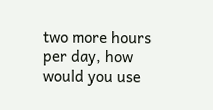two more hours per day, how would you use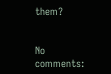them?


No comments: